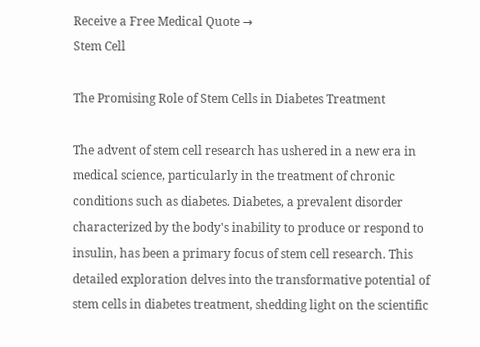Receive a Free Medical Quote →
Stem Cell

The Promising Role of Stem Cells in Diabetes Treatment

The advent of stem cell research has ushered in a new era in medical science, particularly in the treatment of chronic conditions such as diabetes. Diabetes, a prevalent disorder characterized by the body's inability to produce or respond to insulin, has been a primary focus of stem cell research. This detailed exploration delves into the transformative potential of stem cells in diabetes treatment, shedding light on the scientific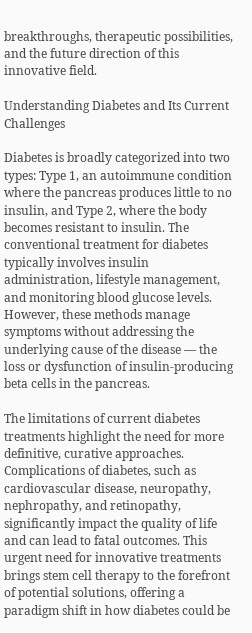breakthroughs, therapeutic possibilities, and the future direction of this innovative field.

Understanding Diabetes and Its Current Challenges

Diabetes is broadly categorized into two types: Type 1, an autoimmune condition where the pancreas produces little to no insulin, and Type 2, where the body becomes resistant to insulin. The conventional treatment for diabetes typically involves insulin administration, lifestyle management, and monitoring blood glucose levels. However, these methods manage symptoms without addressing the underlying cause of the disease — the loss or dysfunction of insulin-producing beta cells in the pancreas.

The limitations of current diabetes treatments highlight the need for more definitive, curative approaches. Complications of diabetes, such as cardiovascular disease, neuropathy, nephropathy, and retinopathy, significantly impact the quality of life and can lead to fatal outcomes. This urgent need for innovative treatments brings stem cell therapy to the forefront of potential solutions, offering a paradigm shift in how diabetes could be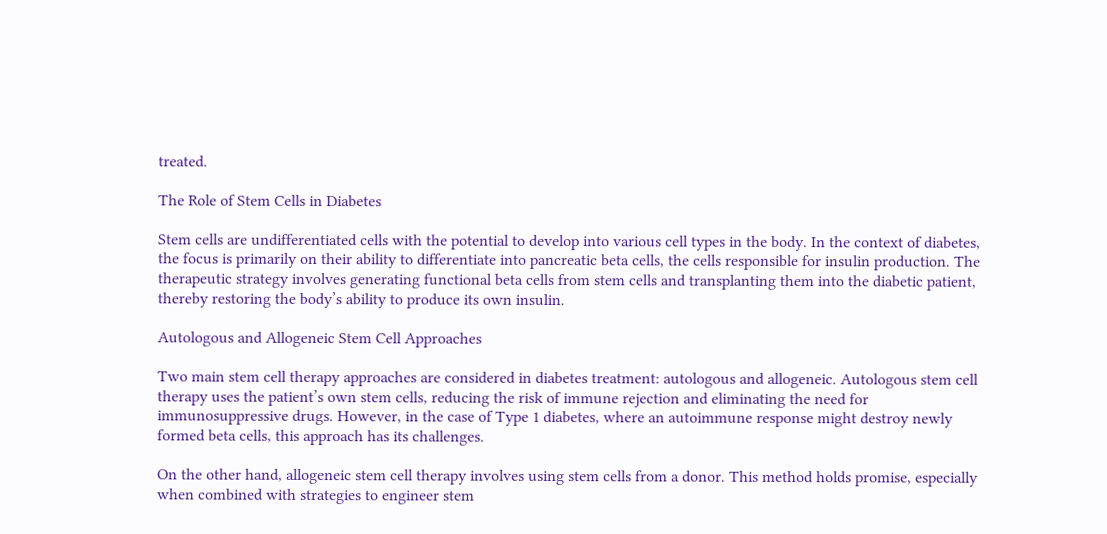treated.

The Role of Stem Cells in Diabetes

Stem cells are undifferentiated cells with the potential to develop into various cell types in the body. In the context of diabetes, the focus is primarily on their ability to differentiate into pancreatic beta cells, the cells responsible for insulin production. The therapeutic strategy involves generating functional beta cells from stem cells and transplanting them into the diabetic patient, thereby restoring the body’s ability to produce its own insulin.

Autologous and Allogeneic Stem Cell Approaches

Two main stem cell therapy approaches are considered in diabetes treatment: autologous and allogeneic. Autologous stem cell therapy uses the patient’s own stem cells, reducing the risk of immune rejection and eliminating the need for immunosuppressive drugs. However, in the case of Type 1 diabetes, where an autoimmune response might destroy newly formed beta cells, this approach has its challenges.

On the other hand, allogeneic stem cell therapy involves using stem cells from a donor. This method holds promise, especially when combined with strategies to engineer stem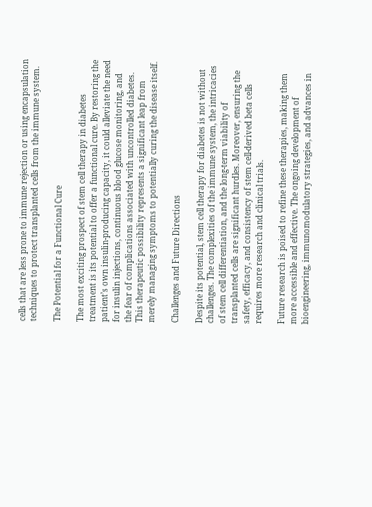cells that are less prone to immune rejection or using encapsulation techniques to protect transplanted cells from the immune system.

The Potential for a Functional Cure

The most exciting prospect of stem cell therapy in diabetes treatment is its potential to offer a functional cure. By restoring the patient’s own insulin-producing capacity, it could alleviate the need for insulin injections, continuous blood glucose monitoring, and the fear of complications associated with uncontrolled diabetes. This therapeutic possibility represents a significant leap from merely managing symptoms to potentially curing the disease itself.

Challenges and Future Directions

Despite its potential, stem cell therapy for diabetes is not without challenges. The complexities of the immune system, the intricacies of stem cell differentiation, and the long-term viability of transplanted cells are significant hurdles. Moreover, ensuring the safety, efficacy, and consistency of stem cell-derived beta cells requires more research and clinical trials.

Future research is poised to refine these therapies, making them more accessible and effective. The ongoing development of bioengineering, immunomodulatory strategies, and advances in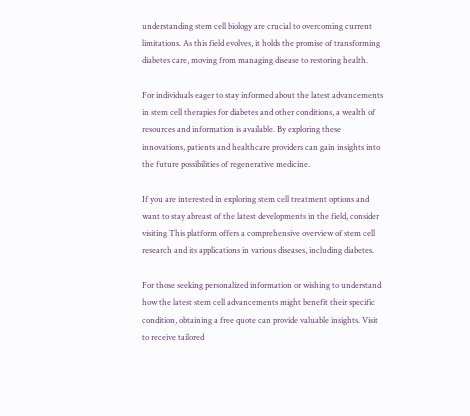understanding stem cell biology are crucial to overcoming current limitations. As this field evolves, it holds the promise of transforming diabetes care, moving from managing disease to restoring health.

For individuals eager to stay informed about the latest advancements in stem cell therapies for diabetes and other conditions, a wealth of resources and information is available. By exploring these innovations, patients and healthcare providers can gain insights into the future possibilities of regenerative medicine.

If you are interested in exploring stem cell treatment options and want to stay abreast of the latest developments in the field, consider visiting This platform offers a comprehensive overview of stem cell research and its applications in various diseases, including diabetes.

For those seeking personalized information or wishing to understand how the latest stem cell advancements might benefit their specific condition, obtaining a free quote can provide valuable insights. Visit to receive tailored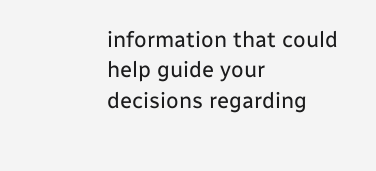information that could help guide your decisions regarding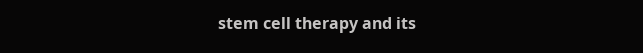stem cell therapy and its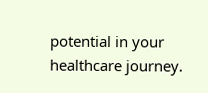potential in your healthcare journey.